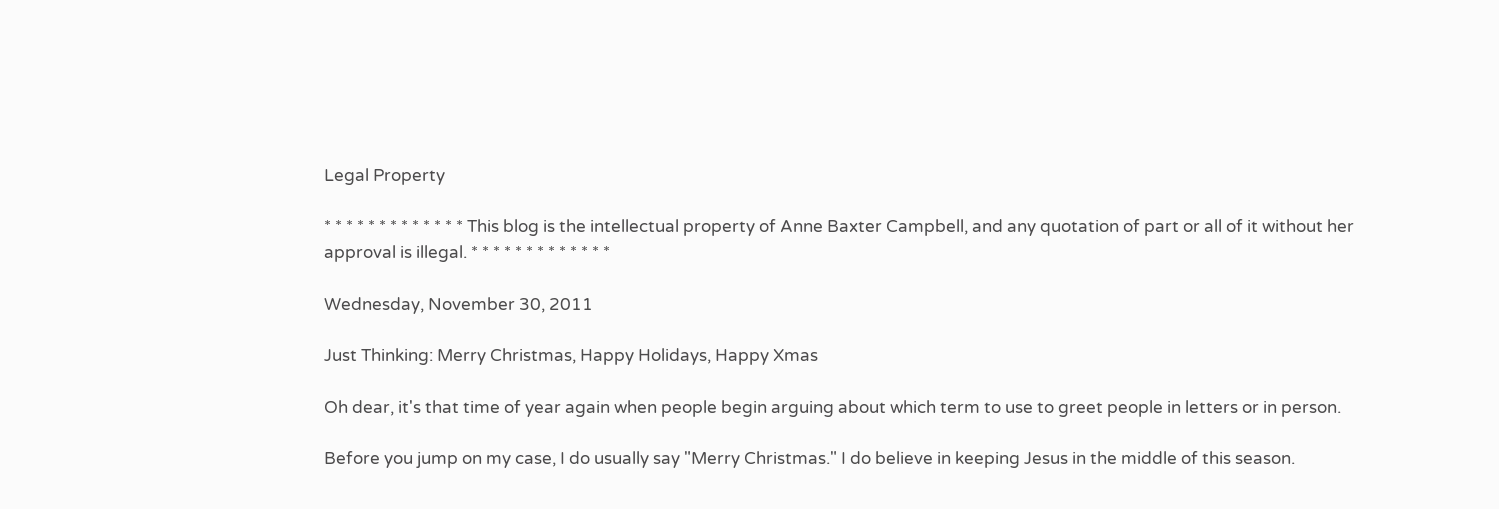Legal Property

* * * * * * * * * * * * * This blog is the intellectual property of Anne Baxter Campbell, and any quotation of part or all of it without her approval is illegal. * * * * * * * * * * * * *

Wednesday, November 30, 2011

Just Thinking: Merry Christmas, Happy Holidays, Happy Xmas

Oh dear, it's that time of year again when people begin arguing about which term to use to greet people in letters or in person.

Before you jump on my case, I do usually say "Merry Christmas." I do believe in keeping Jesus in the middle of this season.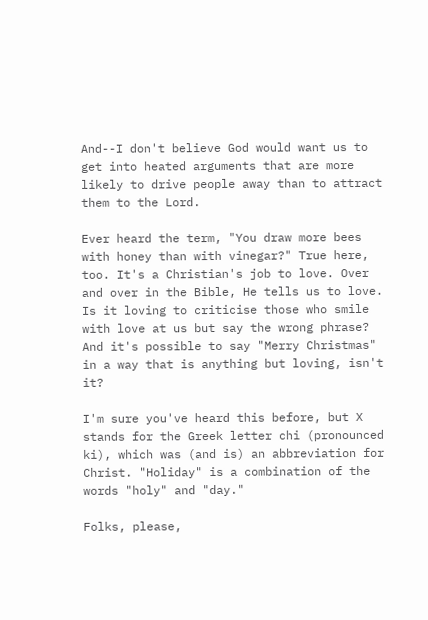And--I don't believe God would want us to get into heated arguments that are more likely to drive people away than to attract them to the Lord.

Ever heard the term, "You draw more bees with honey than with vinegar?" True here, too. It's a Christian's job to love. Over and over in the Bible, He tells us to love. Is it loving to criticise those who smile with love at us but say the wrong phrase? And it's possible to say "Merry Christmas" in a way that is anything but loving, isn't it?

I'm sure you've heard this before, but X stands for the Greek letter chi (pronounced ki), which was (and is) an abbreviation for Christ. "Holiday" is a combination of the words "holy" and "day."

Folks, please,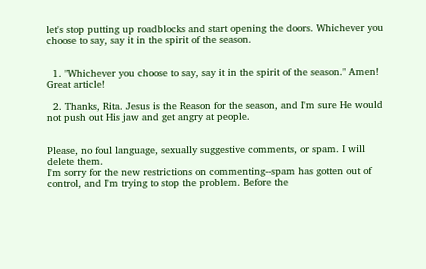let's stop putting up roadblocks and start opening the doors. Whichever you choose to say, say it in the spirit of the season.


  1. "Whichever you choose to say, say it in the spirit of the season." Amen! Great article!

  2. Thanks, Rita. Jesus is the Reason for the season, and I'm sure He would not push out His jaw and get angry at people.


Please, no foul language, sexually suggestive comments, or spam. I will delete them.
I'm sorry for the new restrictions on commenting--spam has gotten out of control, and I'm trying to stop the problem. Before the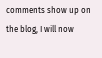comments show up on the blog, I will now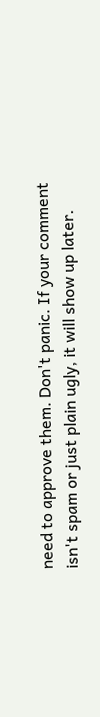need to approve them. Don't panic. If your comment isn't spam or just plain ugly, it will show up later.